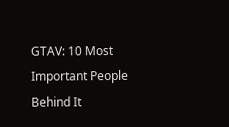GTAV: 10 Most Important People Behind It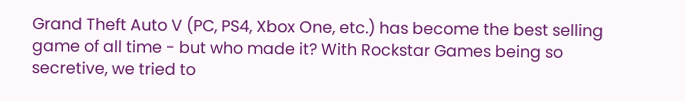Grand Theft Auto V (PC, PS4, Xbox One, etc.) has become the best selling game of all time - but who made it? With Rockstar Games being so secretive, we tried to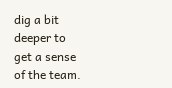dig a bit deeper to get a sense of the team.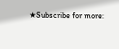★Subscribe for more: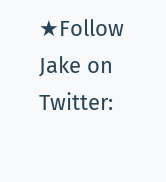★Follow Jake on Twitter: